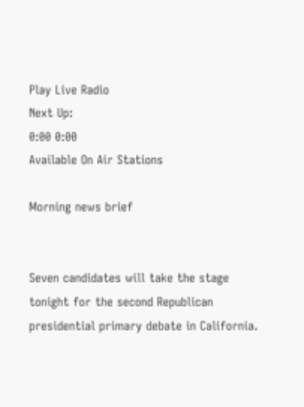Play Live Radio
Next Up:
0:00 0:00
Available On Air Stations

Morning news brief


Seven candidates will take the stage tonight for the second Republican presidential primary debate in California.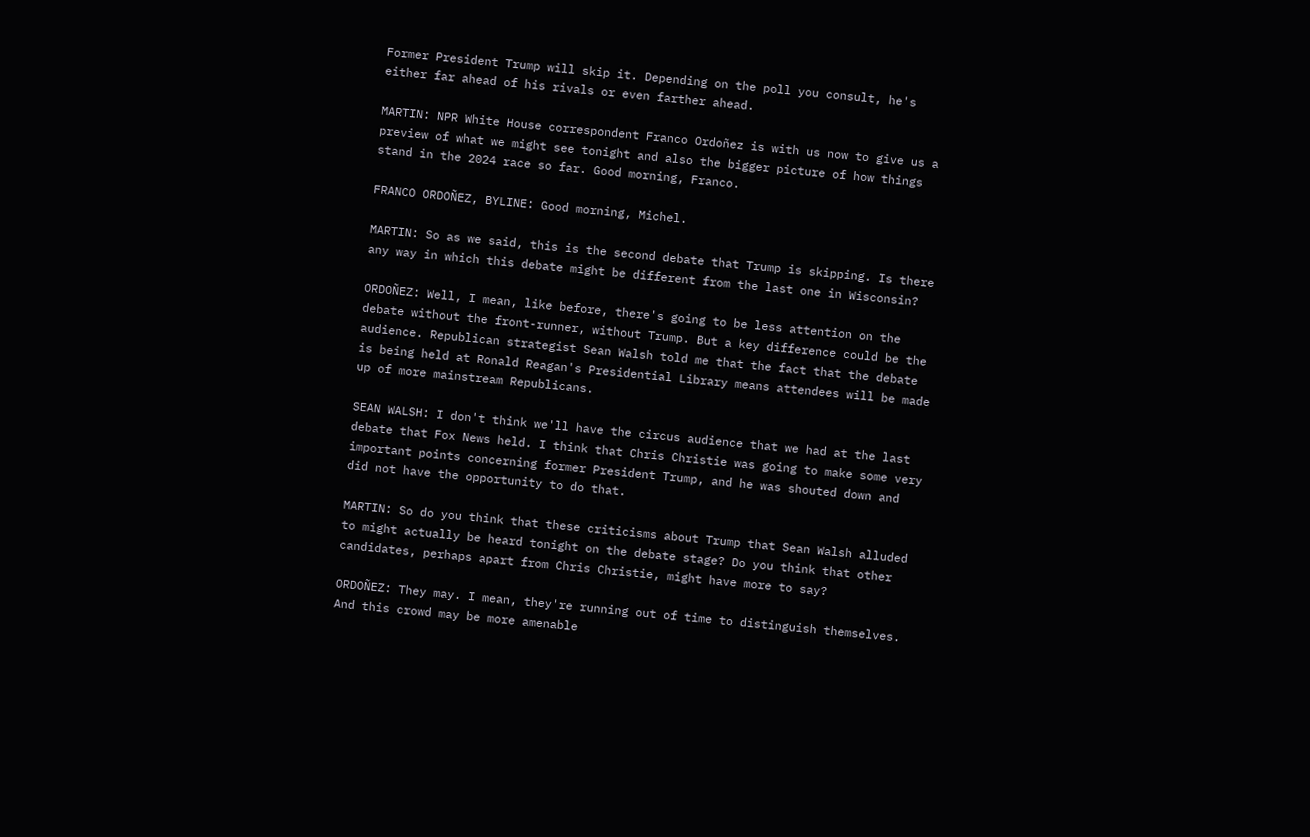Former President Trump will skip it. Depending on the poll you consult, he's either far ahead of his rivals or even farther ahead.

MARTIN: NPR White House correspondent Franco Ordoñez is with us now to give us a preview of what we might see tonight and also the bigger picture of how things stand in the 2024 race so far. Good morning, Franco.

FRANCO ORDOÑEZ, BYLINE: Good morning, Michel.

MARTIN: So as we said, this is the second debate that Trump is skipping. Is there any way in which this debate might be different from the last one in Wisconsin?

ORDOÑEZ: Well, I mean, like before, there's going to be less attention on the debate without the front-runner, without Trump. But a key difference could be the audience. Republican strategist Sean Walsh told me that the fact that the debate is being held at Ronald Reagan's Presidential Library means attendees will be made up of more mainstream Republicans.

SEAN WALSH: I don't think we'll have the circus audience that we had at the last debate that Fox News held. I think that Chris Christie was going to make some very important points concerning former President Trump, and he was shouted down and did not have the opportunity to do that.

MARTIN: So do you think that these criticisms about Trump that Sean Walsh alluded to might actually be heard tonight on the debate stage? Do you think that other candidates, perhaps apart from Chris Christie, might have more to say?

ORDOÑEZ: They may. I mean, they're running out of time to distinguish themselves. And this crowd may be more amenable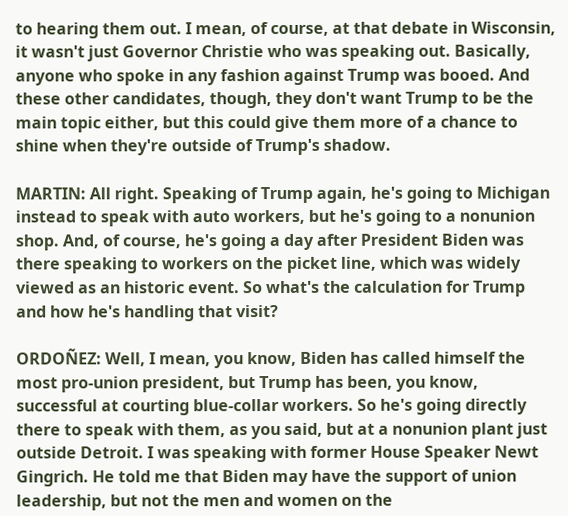to hearing them out. I mean, of course, at that debate in Wisconsin, it wasn't just Governor Christie who was speaking out. Basically, anyone who spoke in any fashion against Trump was booed. And these other candidates, though, they don't want Trump to be the main topic either, but this could give them more of a chance to shine when they're outside of Trump's shadow.

MARTIN: All right. Speaking of Trump again, he's going to Michigan instead to speak with auto workers, but he's going to a nonunion shop. And, of course, he's going a day after President Biden was there speaking to workers on the picket line, which was widely viewed as an historic event. So what's the calculation for Trump and how he's handling that visit?

ORDOÑEZ: Well, I mean, you know, Biden has called himself the most pro-union president, but Trump has been, you know, successful at courting blue-collar workers. So he's going directly there to speak with them, as you said, but at a nonunion plant just outside Detroit. I was speaking with former House Speaker Newt Gingrich. He told me that Biden may have the support of union leadership, but not the men and women on the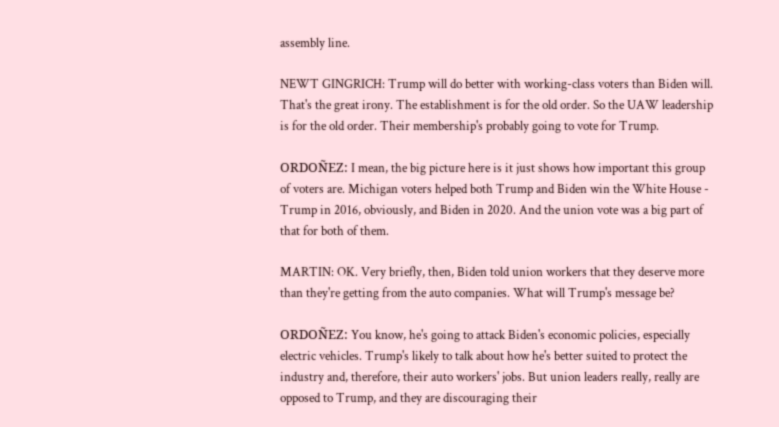assembly line.

NEWT GINGRICH: Trump will do better with working-class voters than Biden will. That's the great irony. The establishment is for the old order. So the UAW leadership is for the old order. Their membership's probably going to vote for Trump.

ORDOÑEZ: I mean, the big picture here is it just shows how important this group of voters are. Michigan voters helped both Trump and Biden win the White House - Trump in 2016, obviously, and Biden in 2020. And the union vote was a big part of that for both of them.

MARTIN: OK. Very briefly, then, Biden told union workers that they deserve more than they're getting from the auto companies. What will Trump's message be?

ORDOÑEZ: You know, he's going to attack Biden's economic policies, especially electric vehicles. Trump's likely to talk about how he's better suited to protect the industry and, therefore, their auto workers' jobs. But union leaders really, really are opposed to Trump, and they are discouraging their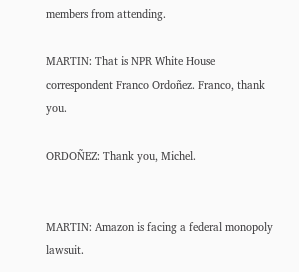members from attending.

MARTIN: That is NPR White House correspondent Franco Ordoñez. Franco, thank you.

ORDOÑEZ: Thank you, Michel.


MARTIN: Amazon is facing a federal monopoly lawsuit.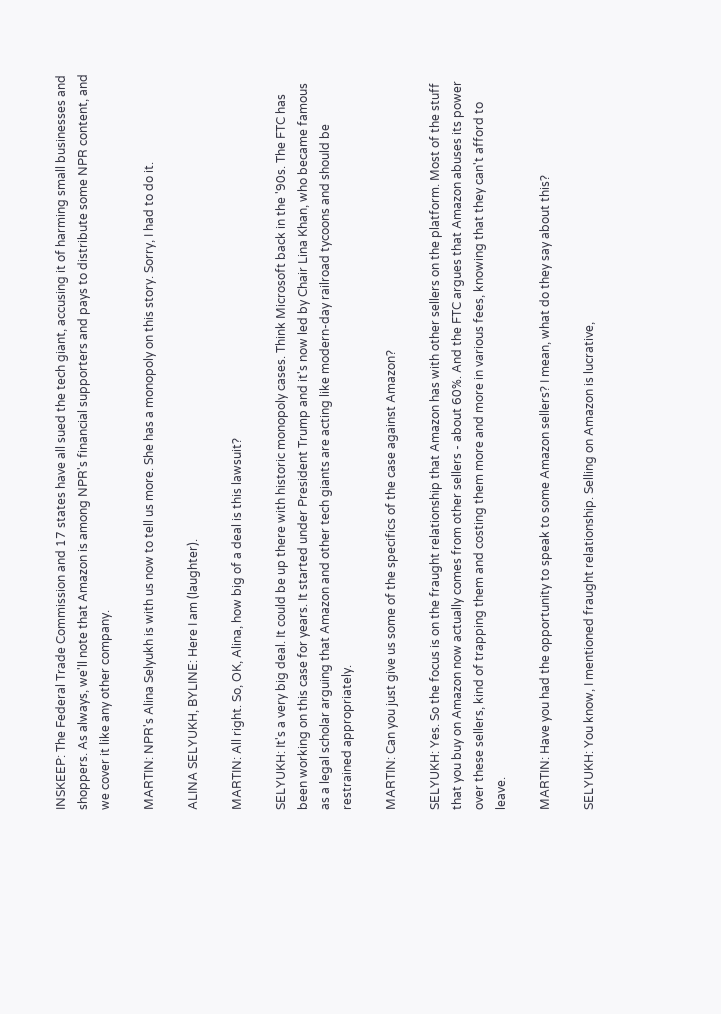INSKEEP: The Federal Trade Commission and 17 states have all sued the tech giant, accusing it of harming small businesses and shoppers. As always, we'll note that Amazon is among NPR's financial supporters and pays to distribute some NPR content, and we cover it like any other company.

MARTIN: NPR's Alina Selyukh is with us now to tell us more. She has a monopoly on this story. Sorry, I had to do it.

ALINA SELYUKH, BYLINE: Here I am (laughter).

MARTIN: All right. So, OK, Alina, how big of a deal is this lawsuit?

SELYUKH: It's a very big deal. It could be up there with historic monopoly cases. Think Microsoft back in the '90s. The FTC has been working on this case for years. It started under President Trump and it's now led by Chair Lina Khan, who became famous as a legal scholar arguing that Amazon and other tech giants are acting like modern-day railroad tycoons and should be restrained appropriately.

MARTIN: Can you just give us some of the specifics of the case against Amazon?

SELYUKH: Yes. So the focus is on the fraught relationship that Amazon has with other sellers on the platform. Most of the stuff that you buy on Amazon now actually comes from other sellers - about 60%. And the FTC argues that Amazon abuses its power over these sellers, kind of trapping them and costing them more and more in various fees, knowing that they can't afford to leave.

MARTIN: Have you had the opportunity to speak to some Amazon sellers? I mean, what do they say about this?

SELYUKH: You know, I mentioned fraught relationship. Selling on Amazon is lucrative,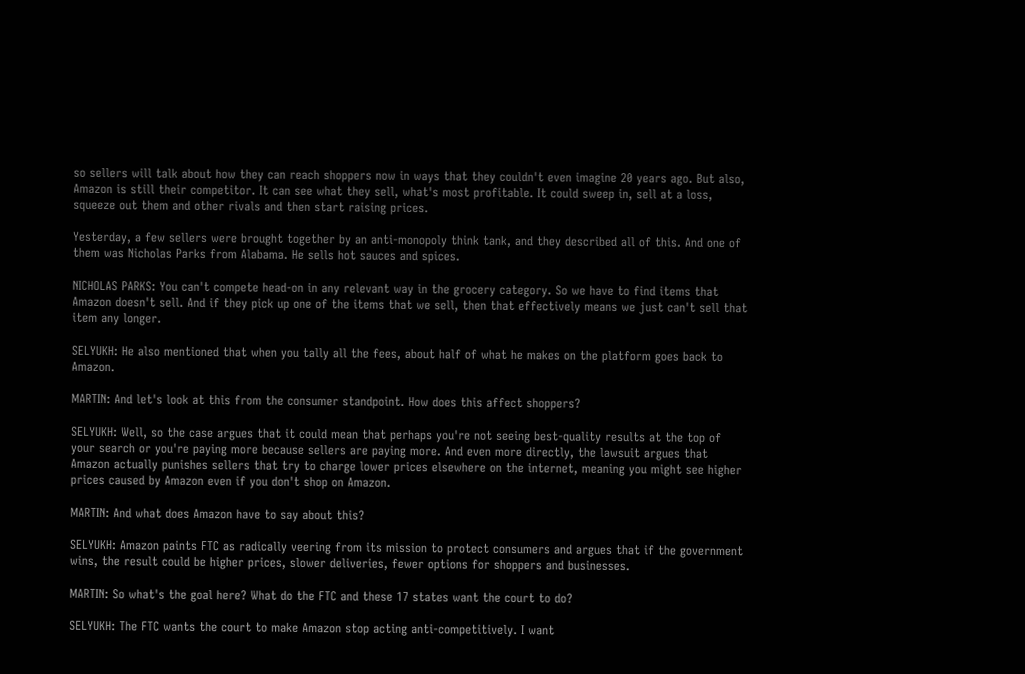so sellers will talk about how they can reach shoppers now in ways that they couldn't even imagine 20 years ago. But also, Amazon is still their competitor. It can see what they sell, what's most profitable. It could sweep in, sell at a loss, squeeze out them and other rivals and then start raising prices.

Yesterday, a few sellers were brought together by an anti-monopoly think tank, and they described all of this. And one of them was Nicholas Parks from Alabama. He sells hot sauces and spices.

NICHOLAS PARKS: You can't compete head-on in any relevant way in the grocery category. So we have to find items that Amazon doesn't sell. And if they pick up one of the items that we sell, then that effectively means we just can't sell that item any longer.

SELYUKH: He also mentioned that when you tally all the fees, about half of what he makes on the platform goes back to Amazon.

MARTIN: And let's look at this from the consumer standpoint. How does this affect shoppers?

SELYUKH: Well, so the case argues that it could mean that perhaps you're not seeing best-quality results at the top of your search or you're paying more because sellers are paying more. And even more directly, the lawsuit argues that Amazon actually punishes sellers that try to charge lower prices elsewhere on the internet, meaning you might see higher prices caused by Amazon even if you don't shop on Amazon.

MARTIN: And what does Amazon have to say about this?

SELYUKH: Amazon paints FTC as radically veering from its mission to protect consumers and argues that if the government wins, the result could be higher prices, slower deliveries, fewer options for shoppers and businesses.

MARTIN: So what's the goal here? What do the FTC and these 17 states want the court to do?

SELYUKH: The FTC wants the court to make Amazon stop acting anti-competitively. I want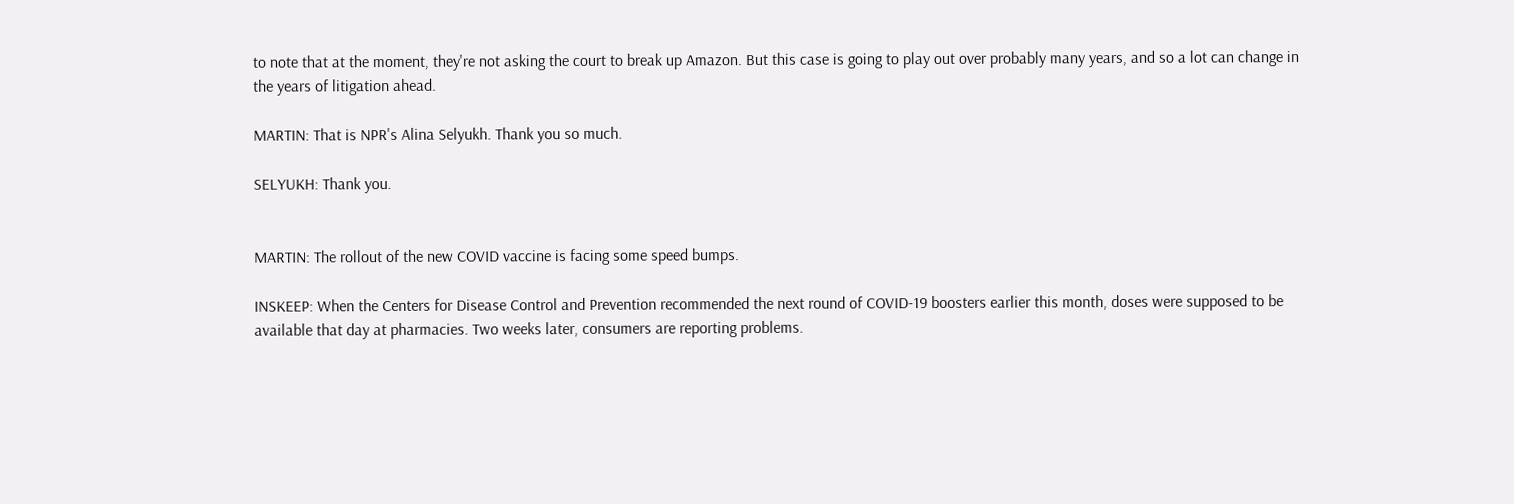to note that at the moment, they're not asking the court to break up Amazon. But this case is going to play out over probably many years, and so a lot can change in the years of litigation ahead.

MARTIN: That is NPR's Alina Selyukh. Thank you so much.

SELYUKH: Thank you.


MARTIN: The rollout of the new COVID vaccine is facing some speed bumps.

INSKEEP: When the Centers for Disease Control and Prevention recommended the next round of COVID-19 boosters earlier this month, doses were supposed to be available that day at pharmacies. Two weeks later, consumers are reporting problems.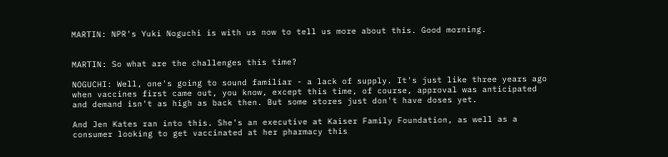MARTIN: NPR's Yuki Noguchi is with us now to tell us more about this. Good morning.


MARTIN: So what are the challenges this time?

NOGUCHI: Well, one's going to sound familiar - a lack of supply. It's just like three years ago when vaccines first came out, you know, except this time, of course, approval was anticipated and demand isn't as high as back then. But some stores just don't have doses yet.

And Jen Kates ran into this. She's an executive at Kaiser Family Foundation, as well as a consumer looking to get vaccinated at her pharmacy this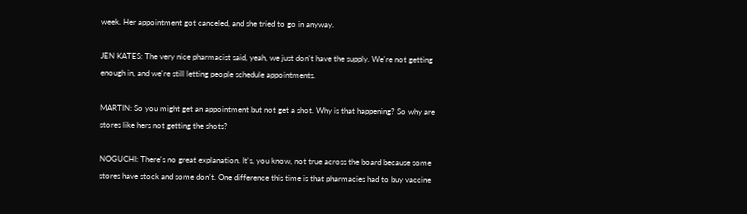week. Her appointment got canceled, and she tried to go in anyway.

JEN KATES: The very nice pharmacist said, yeah, we just don't have the supply. We're not getting enough in, and we're still letting people schedule appointments.

MARTIN: So you might get an appointment but not get a shot. Why is that happening? So why are stores like hers not getting the shots?

NOGUCHI: There's no great explanation. It's, you know, not true across the board because some stores have stock and some don't. One difference this time is that pharmacies had to buy vaccine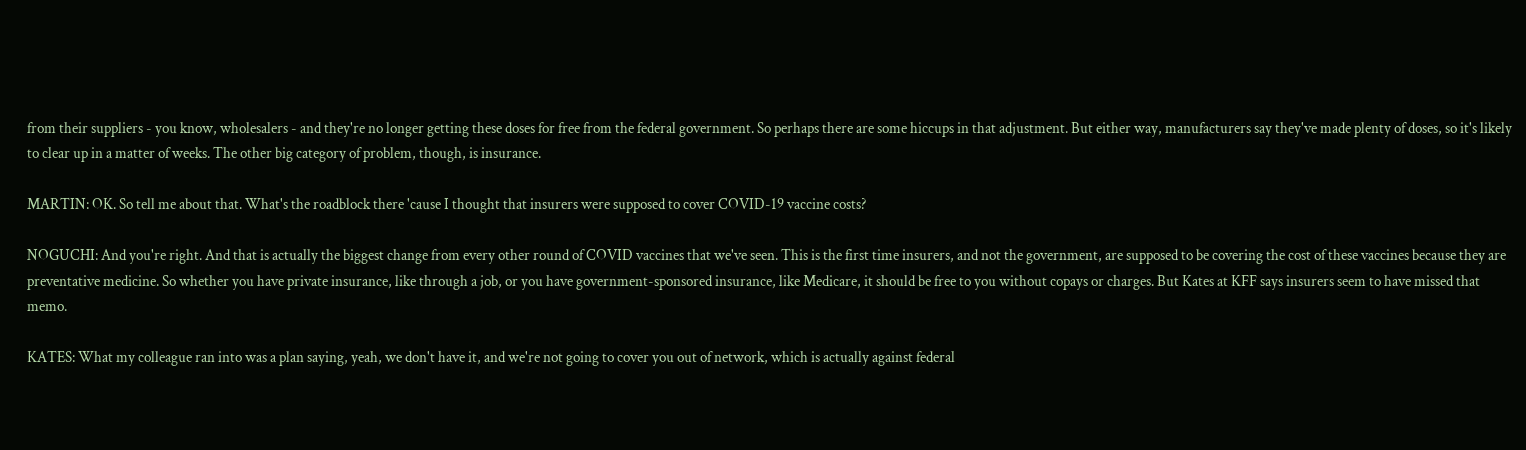from their suppliers - you know, wholesalers - and they're no longer getting these doses for free from the federal government. So perhaps there are some hiccups in that adjustment. But either way, manufacturers say they've made plenty of doses, so it's likely to clear up in a matter of weeks. The other big category of problem, though, is insurance.

MARTIN: OK. So tell me about that. What's the roadblock there 'cause I thought that insurers were supposed to cover COVID-19 vaccine costs?

NOGUCHI: And you're right. And that is actually the biggest change from every other round of COVID vaccines that we've seen. This is the first time insurers, and not the government, are supposed to be covering the cost of these vaccines because they are preventative medicine. So whether you have private insurance, like through a job, or you have government-sponsored insurance, like Medicare, it should be free to you without copays or charges. But Kates at KFF says insurers seem to have missed that memo.

KATES: What my colleague ran into was a plan saying, yeah, we don't have it, and we're not going to cover you out of network, which is actually against federal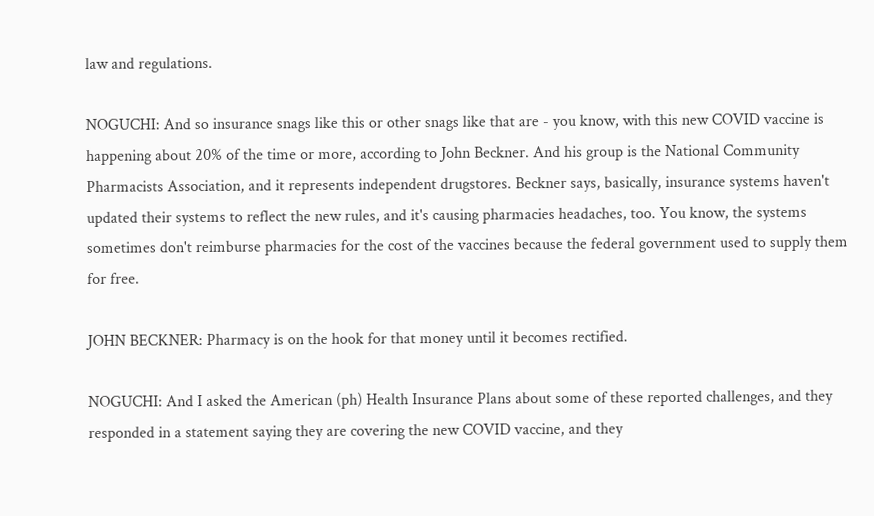law and regulations.

NOGUCHI: And so insurance snags like this or other snags like that are - you know, with this new COVID vaccine is happening about 20% of the time or more, according to John Beckner. And his group is the National Community Pharmacists Association, and it represents independent drugstores. Beckner says, basically, insurance systems haven't updated their systems to reflect the new rules, and it's causing pharmacies headaches, too. You know, the systems sometimes don't reimburse pharmacies for the cost of the vaccines because the federal government used to supply them for free.

JOHN BECKNER: Pharmacy is on the hook for that money until it becomes rectified.

NOGUCHI: And I asked the American (ph) Health Insurance Plans about some of these reported challenges, and they responded in a statement saying they are covering the new COVID vaccine, and they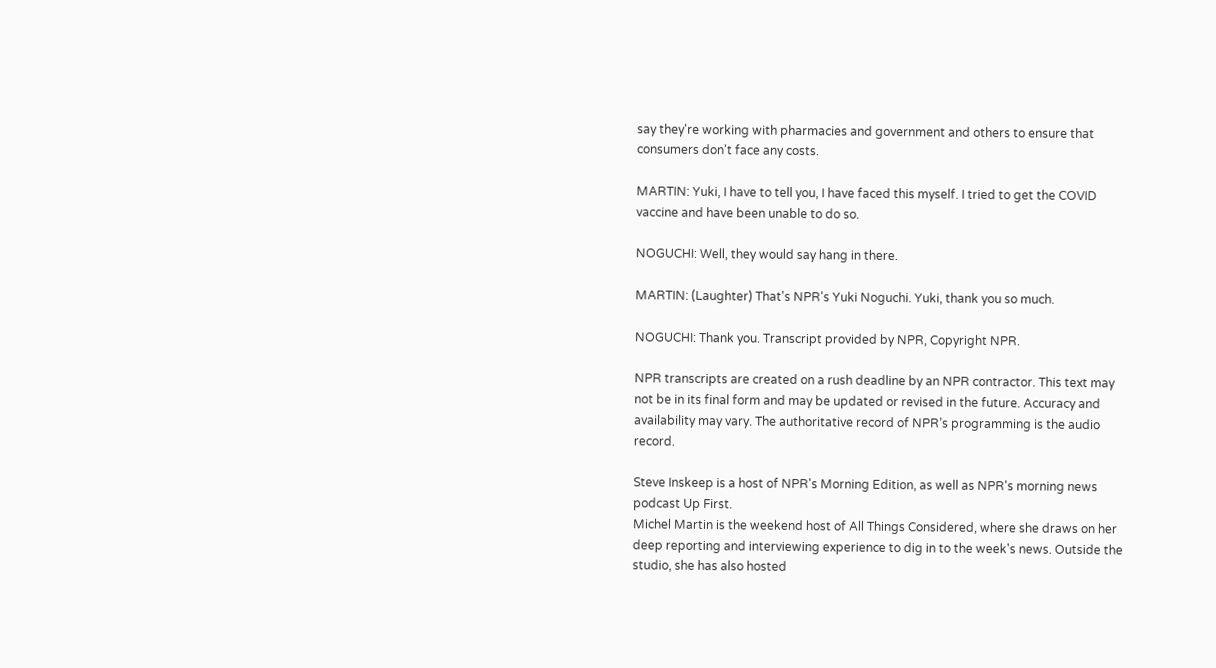say they're working with pharmacies and government and others to ensure that consumers don't face any costs.

MARTIN: Yuki, I have to tell you, I have faced this myself. I tried to get the COVID vaccine and have been unable to do so.

NOGUCHI: Well, they would say hang in there.

MARTIN: (Laughter) That's NPR's Yuki Noguchi. Yuki, thank you so much.

NOGUCHI: Thank you. Transcript provided by NPR, Copyright NPR.

NPR transcripts are created on a rush deadline by an NPR contractor. This text may not be in its final form and may be updated or revised in the future. Accuracy and availability may vary. The authoritative record of NPR’s programming is the audio record.

Steve Inskeep is a host of NPR's Morning Edition, as well as NPR's morning news podcast Up First.
Michel Martin is the weekend host of All Things Considered, where she draws on her deep reporting and interviewing experience to dig in to the week's news. Outside the studio, she has also hosted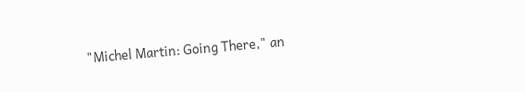"Michel Martin: Going There," an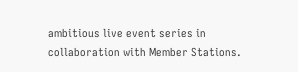ambitious live event series in collaboration with Member Stations.